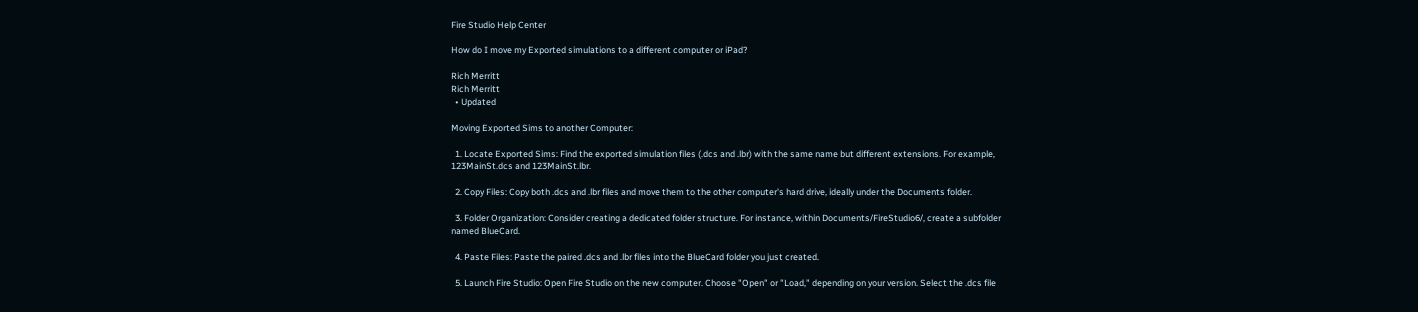Fire Studio Help Center

How do I move my Exported simulations to a different computer or iPad?

Rich Merritt
Rich Merritt
  • Updated

Moving Exported Sims to another Computer:

  1. Locate Exported Sims: Find the exported simulation files (.dcs and .lbr) with the same name but different extensions. For example, 123MainSt.dcs and 123MainSt.lbr.

  2. Copy Files: Copy both .dcs and .lbr files and move them to the other computer's hard drive, ideally under the Documents folder.

  3. Folder Organization: Consider creating a dedicated folder structure. For instance, within Documents/FireStudio6/, create a subfolder named BlueCard.

  4. Paste Files: Paste the paired .dcs and .lbr files into the BlueCard folder you just created.

  5. Launch Fire Studio: Open Fire Studio on the new computer. Choose "Open" or "Load," depending on your version. Select the .dcs file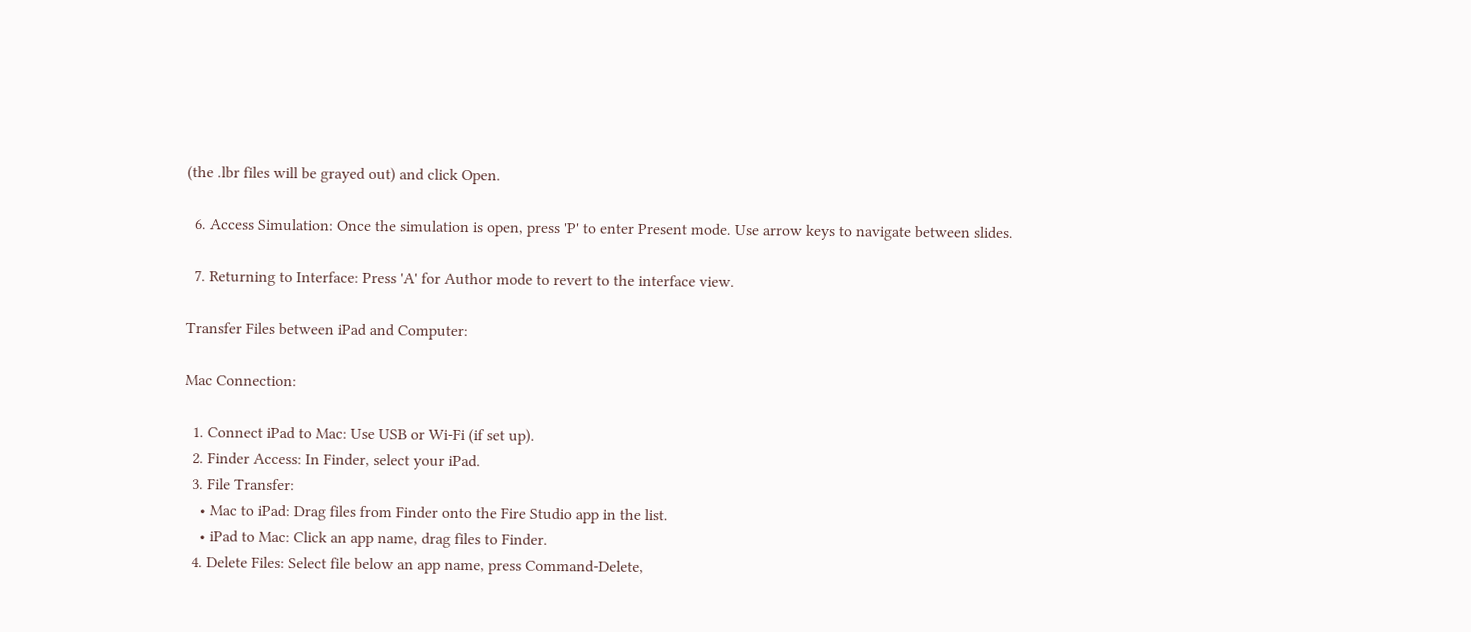(the .lbr files will be grayed out) and click Open.

  6. Access Simulation: Once the simulation is open, press 'P' to enter Present mode. Use arrow keys to navigate between slides.

  7. Returning to Interface: Press 'A' for Author mode to revert to the interface view.

Transfer Files between iPad and Computer:

Mac Connection:

  1. Connect iPad to Mac: Use USB or Wi-Fi (if set up).
  2. Finder Access: In Finder, select your iPad.
  3. File Transfer:
    • Mac to iPad: Drag files from Finder onto the Fire Studio app in the list.
    • iPad to Mac: Click an app name, drag files to Finder.
  4. Delete Files: Select file below an app name, press Command-Delete,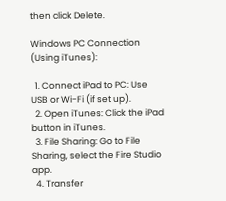then click Delete.

Windows PC Connection (Using iTunes):

  1. Connect iPad to PC: Use USB or Wi-Fi (if set up).
  2. Open iTunes: Click the iPad button in iTunes.
  3. File Sharing: Go to File Sharing, select the Fire Studio app.
  4. Transfer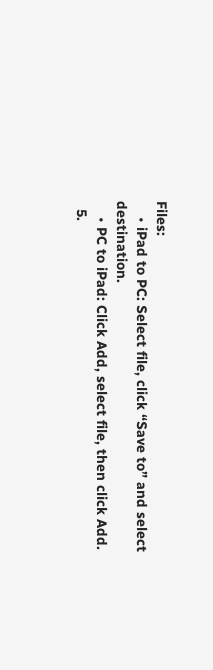Files:
    • iPad to PC: Select file, click “Save to” and select destination.
    • PC to iPad: Click Add, select file, then click Add.
  5.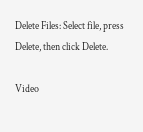Delete Files: Select file, press Delete, then click Delete.

Video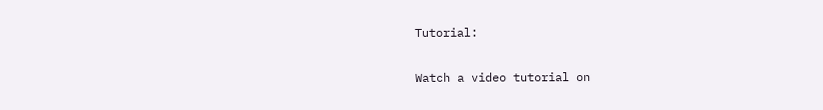Tutorial:

Watch a video tutorial on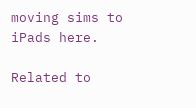moving sims to iPads here.

Related to